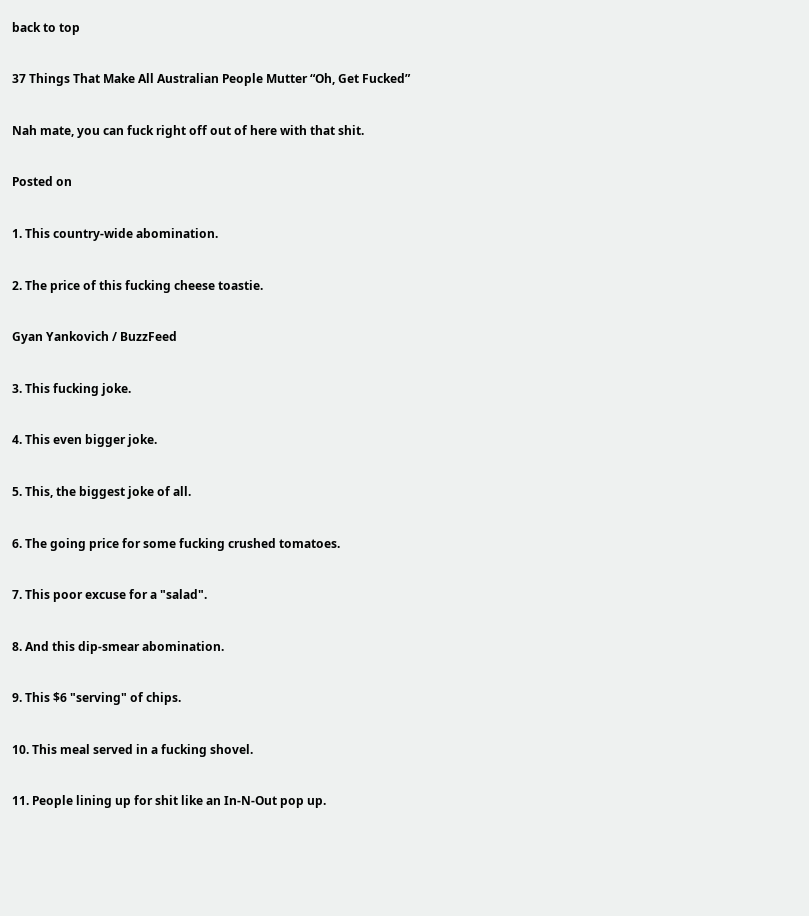back to top

37 Things That Make All Australian People Mutter “Oh, Get Fucked”

Nah mate, you can fuck right off out of here with that shit.

Posted on

1. This country-wide abomination.

2. The price of this fucking cheese toastie.

Gyan Yankovich / BuzzFeed

3. This fucking joke.

4. This even bigger joke.

5. This, the biggest joke of all.

6. The going price for some fucking crushed tomatoes.

7. This poor excuse for a "salad".

8. And this dip-smear abomination.

9. This $6 "serving" of chips.

10. This meal served in a fucking shovel.

11. People lining up for shit like an In-N-Out pop up.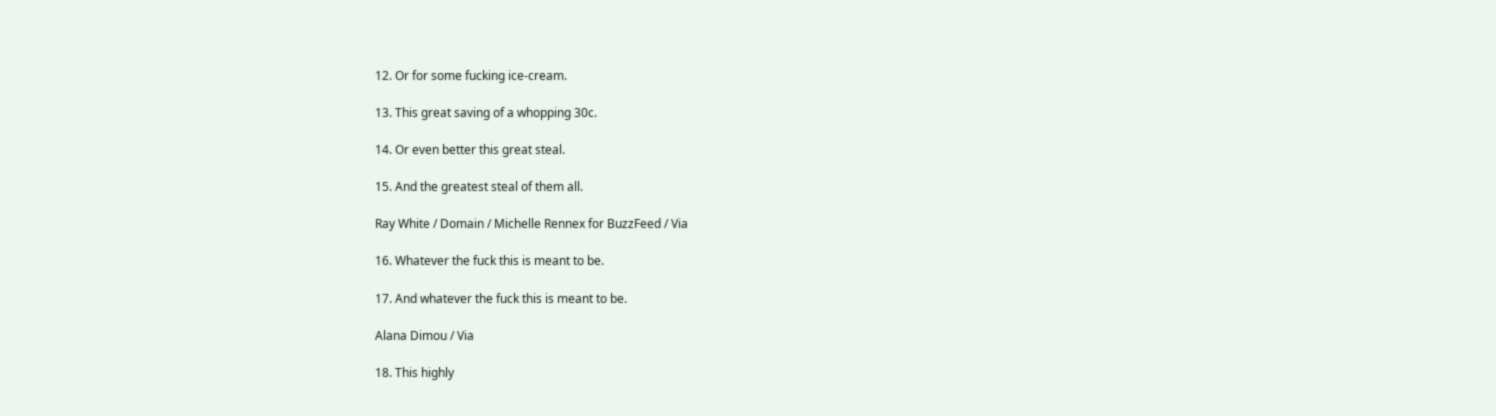12. Or for some fucking ice-cream.

13. This great saving of a whopping 30c.

14. Or even better this great steal.

15. And the greatest steal of them all.

Ray White / Domain / Michelle Rennex for BuzzFeed / Via

16. Whatever the fuck this is meant to be.

17. And whatever the fuck this is meant to be.

Alana Dimou / Via

18. This highly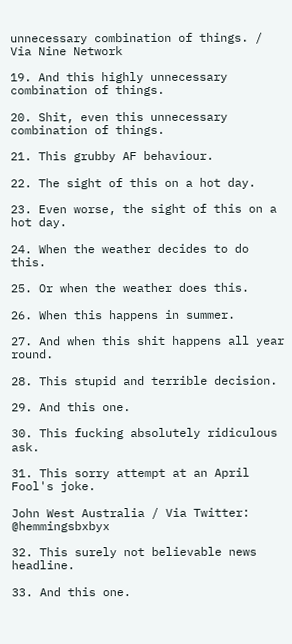unnecessary combination of things. / Via Nine Network

19. And this highly unnecessary combination of things.

20. Shit, even this unnecessary combination of things.

21. This grubby AF behaviour.

22. The sight of this on a hot day.

23. Even worse, the sight of this on a hot day.

24. When the weather decides to do this.

25. Or when the weather does this.

26. When this happens in summer.

27. And when this shit happens all year round.

28. This stupid and terrible decision.

29. And this one.

30. This fucking absolutely ridiculous ask.

31. This sorry attempt at an April Fool's joke.

John West Australia / Via Twitter: @hemmingsbxbyx

32. This surely not believable news headline.

33. And this one.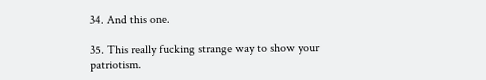34. And this one.

35. This really fucking strange way to show your patriotism.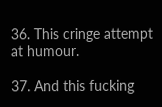36. This cringe attempt at humour.

37. And this fucking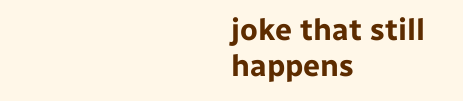joke that still happens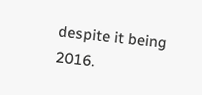despite it being 2016.